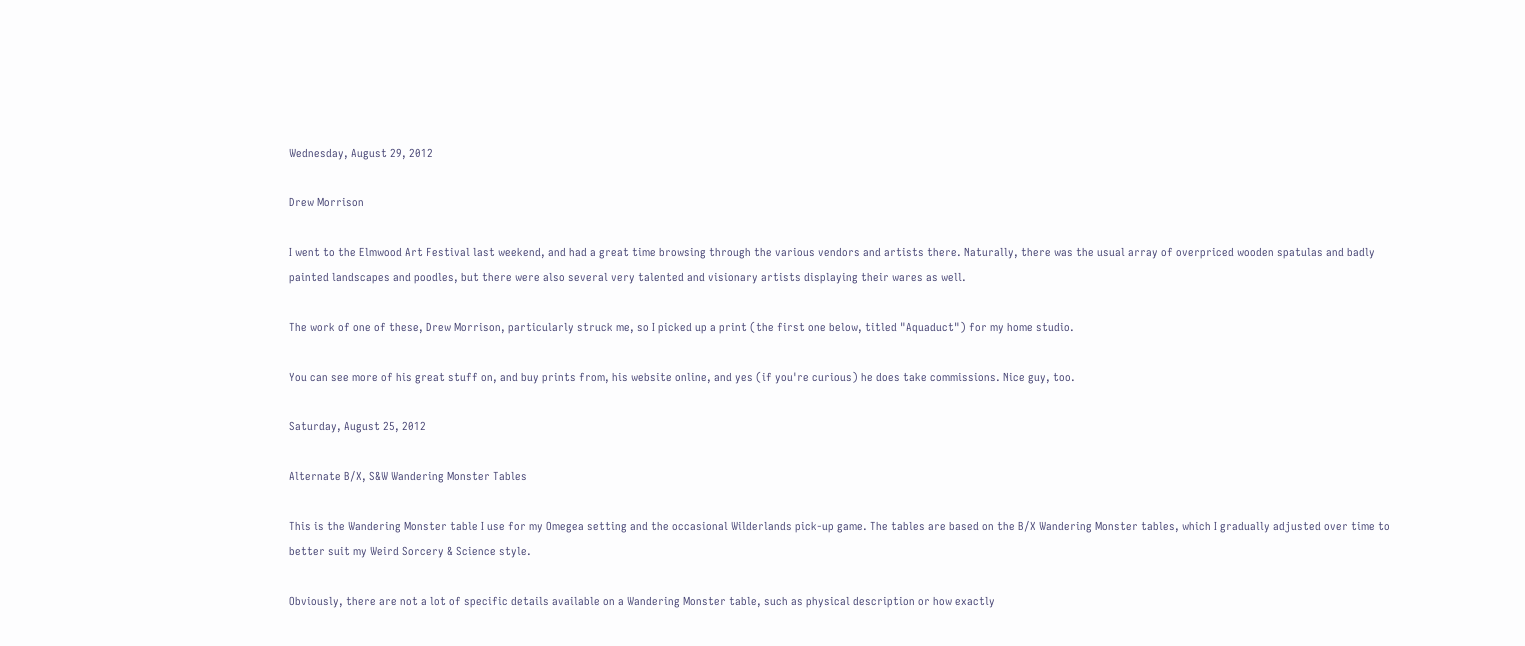Wednesday, August 29, 2012

Drew Morrison

I went to the Elmwood Art Festival last weekend, and had a great time browsing through the various vendors and artists there. Naturally, there was the usual array of overpriced wooden spatulas and badly painted landscapes and poodles, but there were also several very talented and visionary artists displaying their wares as well.

The work of one of these, Drew Morrison, particularly struck me, so I picked up a print (the first one below, titled "Aquaduct") for my home studio.

You can see more of his great stuff on, and buy prints from, his website online, and yes (if you're curious) he does take commissions. Nice guy, too.

Saturday, August 25, 2012

Alternate B/X, S&W Wandering Monster Tables

This is the Wandering Monster table I use for my Omegea setting and the occasional Wilderlands pick-up game. The tables are based on the B/X Wandering Monster tables, which I gradually adjusted over time to better suit my Weird Sorcery & Science style.

Obviously, there are not a lot of specific details available on a Wandering Monster table, such as physical description or how exactly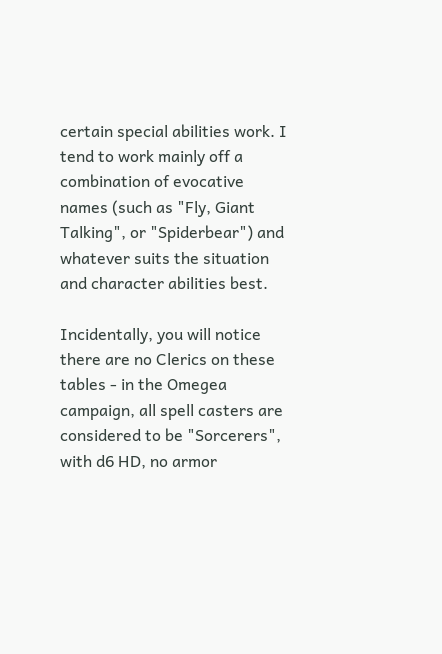certain special abilities work. I tend to work mainly off a combination of evocative names (such as "Fly, Giant Talking", or "Spiderbear") and whatever suits the situation and character abilities best.

Incidentally, you will notice there are no Clerics on these tables - in the Omegea campaign, all spell casters are considered to be "Sorcerers", with d6 HD, no armor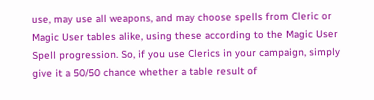use, may use all weapons, and may choose spells from Cleric or Magic User tables alike, using these according to the Magic User Spell progression. So, if you use Clerics in your campaign, simply give it a 50/50 chance whether a table result of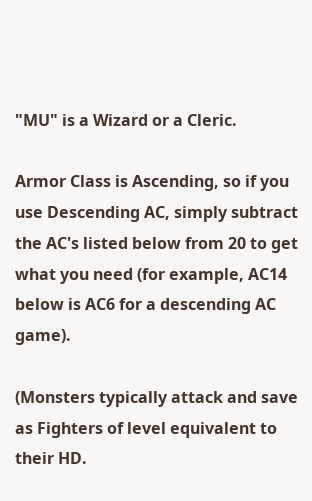"MU" is a Wizard or a Cleric.

Armor Class is Ascending, so if you use Descending AC, simply subtract the AC's listed below from 20 to get what you need (for example, AC14 below is AC6 for a descending AC game).

(Monsters typically attack and save as Fighters of level equivalent to their HD.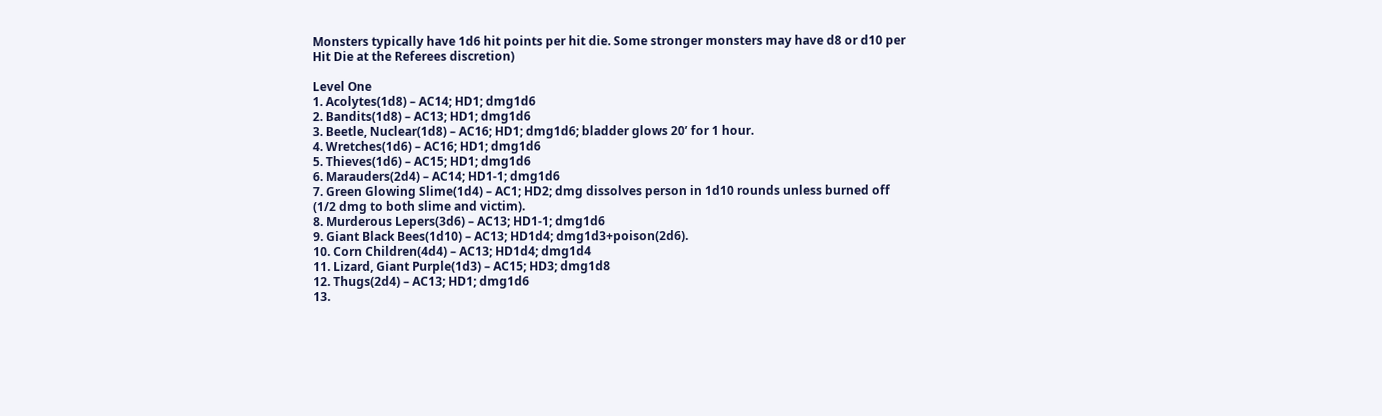Monsters typically have 1d6 hit points per hit die. Some stronger monsters may have d8 or d10 per Hit Die at the Referees discretion)

Level One
1. Acolytes(1d8) – AC14; HD1; dmg1d6
2. Bandits(1d8) – AC13; HD1; dmg1d6
3. Beetle, Nuclear(1d8) – AC16; HD1; dmg1d6; bladder glows 20’ for 1 hour.
4. Wretches(1d6) – AC16; HD1; dmg1d6
5. Thieves(1d6) – AC15; HD1; dmg1d6
6. Marauders(2d4) – AC14; HD1-1; dmg1d6
7. Green Glowing Slime(1d4) – AC1; HD2; dmg dissolves person in 1d10 rounds unless burned off (1/2 dmg to both slime and victim).
8. Murderous Lepers(3d6) – AC13; HD1-1; dmg1d6
9. Giant Black Bees(1d10) – AC13; HD1d4; dmg1d3+poison(2d6).
10. Corn Children(4d4) – AC13; HD1d4; dmg1d4
11. Lizard, Giant Purple(1d3) – AC15; HD3; dmg1d8
12. Thugs(2d4) – AC13; HD1; dmg1d6
13.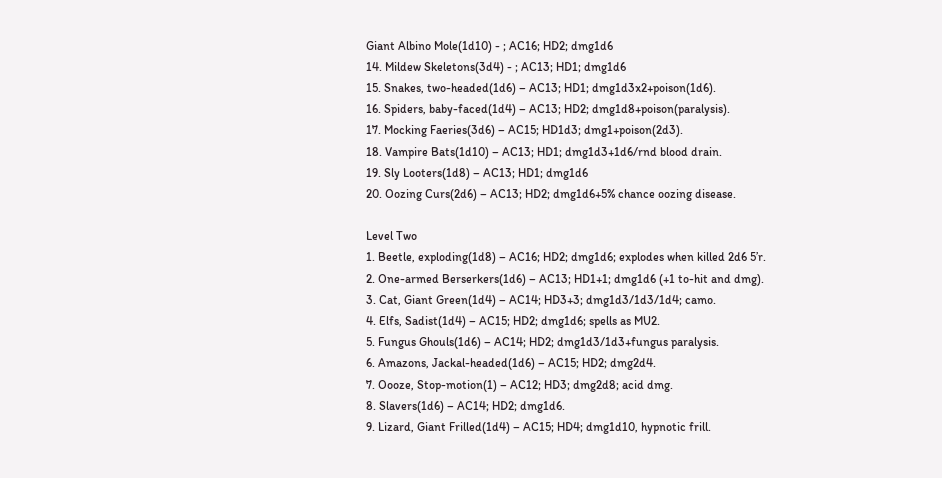Giant Albino Mole(1d10) - ; AC16; HD2; dmg1d6
14. Mildew Skeletons(3d4) - ; AC13; HD1; dmg1d6
15. Snakes, two-headed(1d6) – AC13; HD1; dmg1d3x2+poison(1d6).
16. Spiders, baby-faced(1d4) – AC13; HD2; dmg1d8+poison(paralysis).
17. Mocking Faeries(3d6) – AC15; HD1d3; dmg1+poison(2d3).
18. Vampire Bats(1d10) – AC13; HD1; dmg1d3+1d6/rnd blood drain.
19. Sly Looters(1d8) – AC13; HD1; dmg1d6
20. Oozing Curs(2d6) – AC13; HD2; dmg1d6+5% chance oozing disease.

Level Two
1. Beetle, exploding(1d8) – AC16; HD2; dmg1d6; explodes when killed 2d6 5’r.
2. One-armed Berserkers(1d6) – AC13; HD1+1; dmg1d6 (+1 to-hit and dmg).
3. Cat, Giant Green(1d4) – AC14; HD3+3; dmg1d3/1d3/1d4; camo.
4. Elfs, Sadist(1d4) – AC15; HD2; dmg1d6; spells as MU2.
5. Fungus Ghouls(1d6) – AC14; HD2; dmg1d3/1d3+fungus paralysis.
6. Amazons, Jackal-headed(1d6) – AC15; HD2; dmg2d4.
7. Oooze, Stop-motion(1) – AC12; HD3; dmg2d8; acid dmg.
8. Slavers(1d6) – AC14; HD2; dmg1d6.
9. Lizard, Giant Frilled(1d4) – AC15; HD4; dmg1d10, hypnotic frill.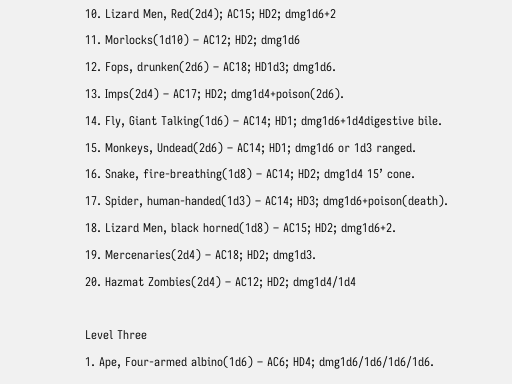10. Lizard Men, Red(2d4); AC15; HD2; dmg1d6+2
11. Morlocks(1d10) – AC12; HD2; dmg1d6
12. Fops, drunken(2d6) – AC18; HD1d3; dmg1d6.
13. Imps(2d4) – AC17; HD2; dmg1d4+poison(2d6).
14. Fly, Giant Talking(1d6) – AC14; HD1; dmg1d6+1d4digestive bile.
15. Monkeys, Undead(2d6) – AC14; HD1; dmg1d6 or 1d3 ranged.
16. Snake, fire-breathing(1d8) – AC14; HD2; dmg1d4 15’ cone.
17. Spider, human-handed(1d3) – AC14; HD3; dmg1d6+poison(death).
18. Lizard Men, black horned(1d8) – AC15; HD2; dmg1d6+2.
19. Mercenaries(2d4) – AC18; HD2; dmg1d3.
20. Hazmat Zombies(2d4) – AC12; HD2; dmg1d4/1d4

Level Three
1. Ape, Four-armed albino(1d6) – AC6; HD4; dmg1d6/1d6/1d6/1d6.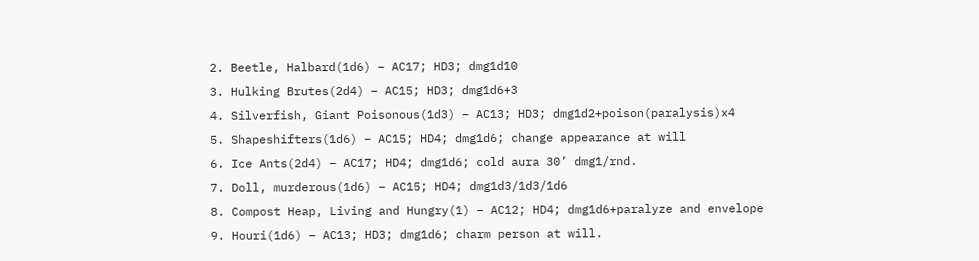2. Beetle, Halbard(1d6) – AC17; HD3; dmg1d10
3. Hulking Brutes(2d4) – AC15; HD3; dmg1d6+3
4. Silverfish, Giant Poisonous(1d3) – AC13; HD3; dmg1d2+poison(paralysis)x4
5. Shapeshifters(1d6) – AC15; HD4; dmg1d6; change appearance at will
6. Ice Ants(2d4) – AC17; HD4; dmg1d6; cold aura 30’ dmg1/rnd.
7. Doll, murderous(1d6) – AC15; HD4; dmg1d3/1d3/1d6
8. Compost Heap, Living and Hungry(1) – AC12; HD4; dmg1d6+paralyze and envelope
9. Houri(1d6) – AC13; HD3; dmg1d6; charm person at will.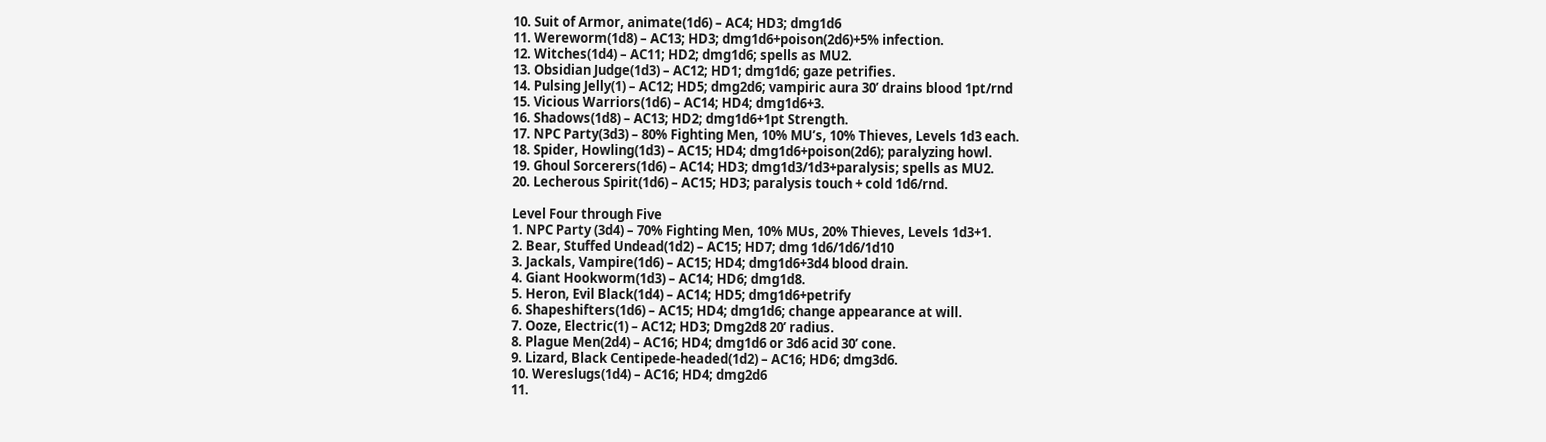10. Suit of Armor, animate(1d6) – AC4; HD3; dmg1d6
11. Wereworm(1d8) – AC13; HD3; dmg1d6+poison(2d6)+5% infection.
12. Witches(1d4) – AC11; HD2; dmg1d6; spells as MU2.
13. Obsidian Judge(1d3) – AC12; HD1; dmg1d6; gaze petrifies.
14. Pulsing Jelly(1) – AC12; HD5; dmg2d6; vampiric aura 30’ drains blood 1pt/rnd
15. Vicious Warriors(1d6) – AC14; HD4; dmg1d6+3.
16. Shadows(1d8) – AC13; HD2; dmg1d6+1pt Strength.
17. NPC Party(3d3) – 80% Fighting Men, 10% MU’s, 10% Thieves, Levels 1d3 each.
18. Spider, Howling(1d3) – AC15; HD4; dmg1d6+poison(2d6); paralyzing howl.
19. Ghoul Sorcerers(1d6) – AC14; HD3; dmg1d3/1d3+paralysis; spells as MU2.
20. Lecherous Spirit(1d6) – AC15; HD3; paralysis touch + cold 1d6/rnd.

Level Four through Five
1. NPC Party (3d4) – 70% Fighting Men, 10% MUs, 20% Thieves, Levels 1d3+1.
2. Bear, Stuffed Undead(1d2) – AC15; HD7; dmg 1d6/1d6/1d10
3. Jackals, Vampire(1d6) – AC15; HD4; dmg1d6+3d4 blood drain.
4. Giant Hookworm(1d3) – AC14; HD6; dmg1d8.
5. Heron, Evil Black(1d4) – AC14; HD5; dmg1d6+petrify
6. Shapeshifters(1d6) – AC15; HD4; dmg1d6; change appearance at will.
7. Ooze, Electric(1) – AC12; HD3; Dmg2d8 20’ radius.
8. Plague Men(2d4) – AC16; HD4; dmg1d6 or 3d6 acid 30’ cone.
9. Lizard, Black Centipede-headed(1d2) – AC16; HD6; dmg3d6.
10. Wereslugs(1d4) – AC16; HD4; dmg2d6
11.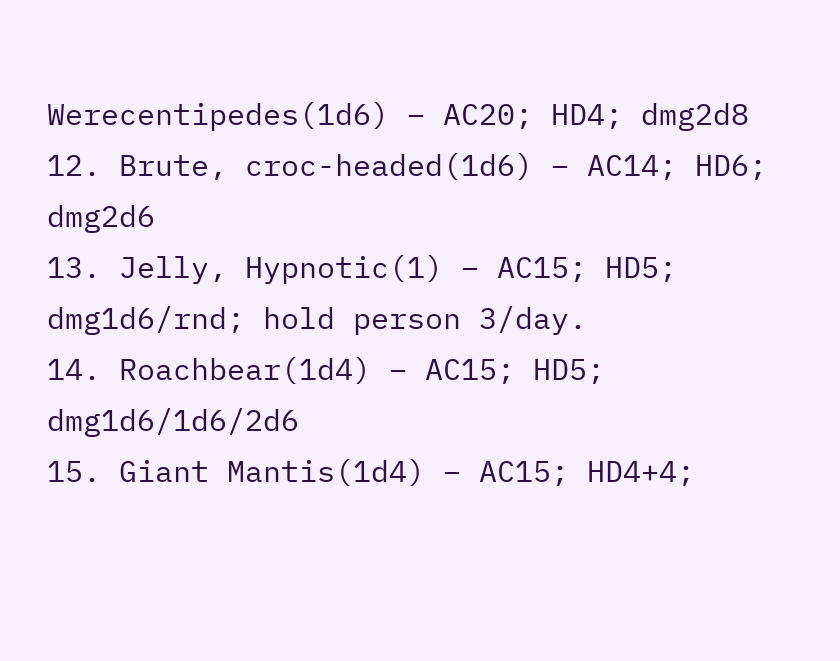Werecentipedes(1d6) – AC20; HD4; dmg2d8
12. Brute, croc-headed(1d6) – AC14; HD6; dmg2d6
13. Jelly, Hypnotic(1) – AC15; HD5; dmg1d6/rnd; hold person 3/day.
14. Roachbear(1d4) – AC15; HD5; dmg1d6/1d6/2d6
15. Giant Mantis(1d4) – AC15; HD4+4;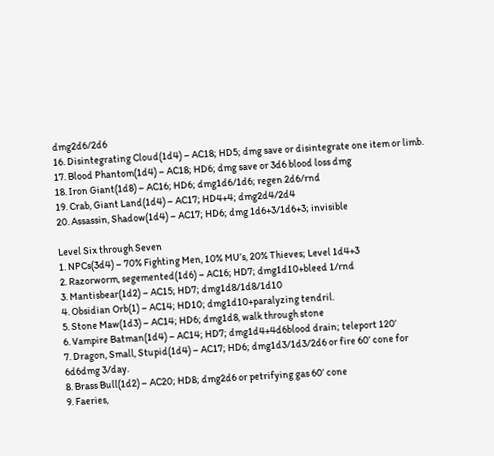dmg2d6/2d6
16. Disintegrating Cloud(1d4) – AC18; HD5; dmg save or disintegrate one item or limb.
17. Blood Phantom(1d4) – AC18; HD6; dmg save or 3d6 blood loss dmg
18. Iron Giant(1d8) – AC16; HD6; dmg1d6/1d6; regen 2d6/rnd
19. Crab, Giant Land(1d4) – AC17; HD4+4; dmg2d4/2d4
20. Assassin, Shadow(1d4) – AC17; HD6; dmg 1d6+3/1d6+3; invisible

Level Six through Seven
1. NPCs(3d4) – 70% Fighting Men, 10% MU’s, 20% Thieves; Level 1d4+3
2. Razorworm, segemented(1d6) – AC16; HD7; dmg1d10+bleed 1/rnd
3. Mantisbear(1d2) – AC15; HD7; dmg1d8/1d8/1d10
4. Obsidian Orb(1) – AC14; HD10; dmg1d10+paralyzing tendril.
5. Stone Maw(1d3) – AC14; HD6; dmg1d8, walk through stone
6. Vampire Batman(1d4) – AC14; HD7; dmg1d4+4d6blood drain; teleport 120’
7. Dragon, Small, Stupid(1d4) – AC17; HD6; dmg1d3/1d3/2d6 or fire 60’ cone for 6d6dmg 3/day.
8. Brass Bull(1d2) – AC20; HD8; dmg2d6 or petrifying gas 60’ cone
9. Faeries,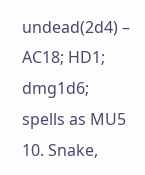undead(2d4) – AC18; HD1; dmg1d6; spells as MU5
10. Snake,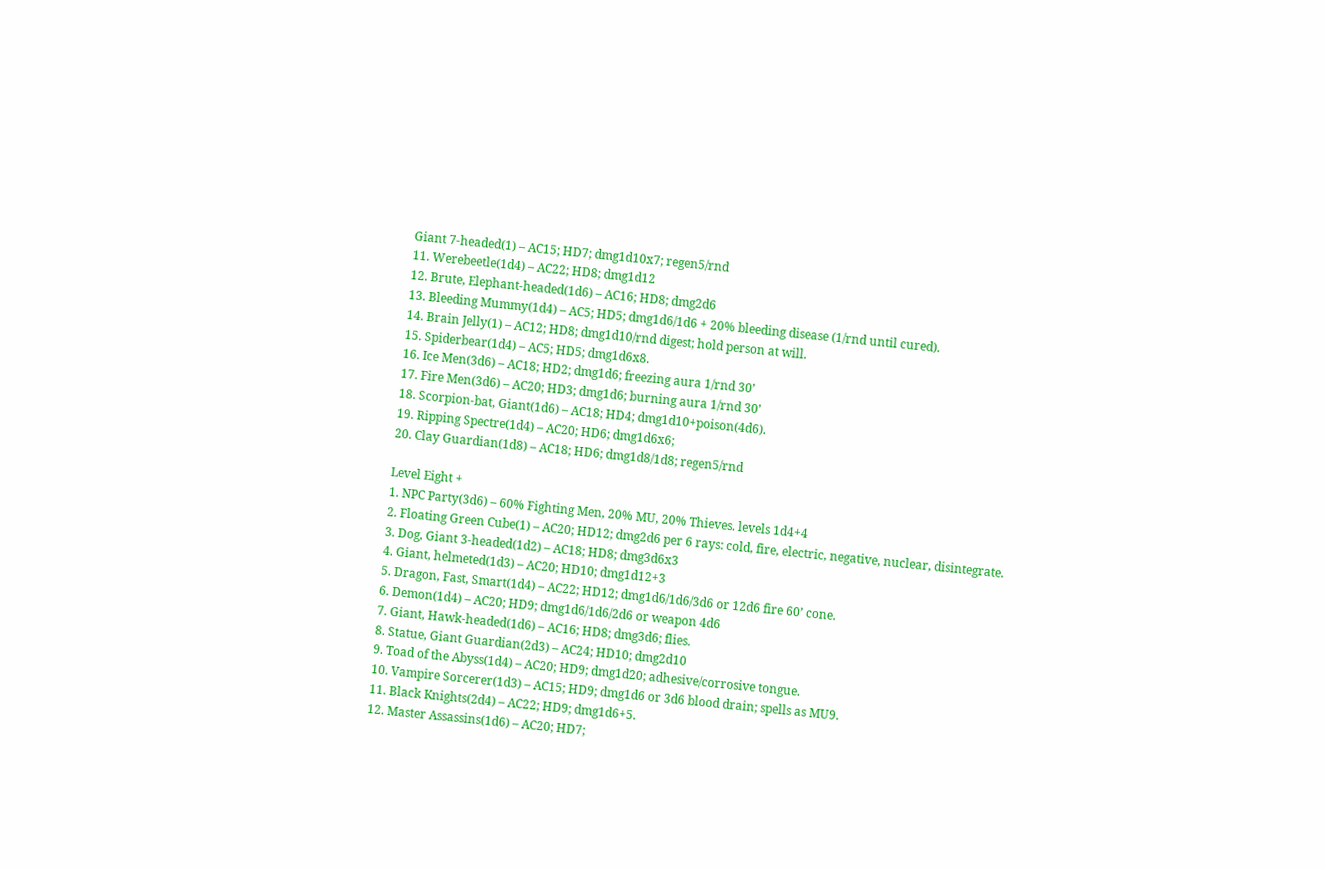Giant 7-headed(1) – AC15; HD7; dmg1d10x7; regen5/rnd
11. Werebeetle(1d4) – AC22; HD8; dmg1d12
12. Brute, Elephant-headed(1d6) – AC16; HD8; dmg2d6
13. Bleeding Mummy(1d4) – AC5; HD5; dmg1d6/1d6 + 20% bleeding disease (1/rnd until cured).
14. Brain Jelly(1) – AC12; HD8; dmg1d10/rnd digest; hold person at will.
15. Spiderbear(1d4) – AC5; HD5; dmg1d6x8.
16. Ice Men(3d6) – AC18; HD2; dmg1d6; freezing aura 1/rnd 30’
17. Fire Men(3d6) – AC20; HD3; dmg1d6; burning aura 1/rnd 30’
18. Scorpion-bat, Giant(1d6) – AC18; HD4; dmg1d10+poison(4d6).
19. Ripping Spectre(1d4) – AC20; HD6; dmg1d6x6;
20. Clay Guardian(1d8) – AC18; HD6; dmg1d8/1d8; regen5/rnd

Level Eight +
1. NPC Party(3d6) – 60% Fighting Men, 20% MU, 20% Thieves. levels 1d4+4
2. Floating Green Cube(1) – AC20; HD12; dmg2d6 per 6 rays: cold, fire, electric, negative, nuclear, disintegrate.
3. Dog, Giant 3-headed(1d2) – AC18; HD8; dmg3d6x3
4. Giant, helmeted(1d3) – AC20; HD10; dmg1d12+3
5. Dragon, Fast, Smart(1d4) – AC22; HD12; dmg1d6/1d6/3d6 or 12d6 fire 60’ cone.
6. Demon(1d4) – AC20; HD9; dmg1d6/1d6/2d6 or weapon 4d6
7. Giant, Hawk-headed(1d6) – AC16; HD8; dmg3d6; flies.
8. Statue, Giant Guardian(2d3) – AC24; HD10; dmg2d10
9. Toad of the Abyss(1d4) – AC20; HD9; dmg1d20; adhesive/corrosive tongue.
10. Vampire Sorcerer(1d3) – AC15; HD9; dmg1d6 or 3d6 blood drain; spells as MU9.
11. Black Knights(2d4) – AC22; HD9; dmg1d6+5.
12. Master Assassins(1d6) – AC20; HD7;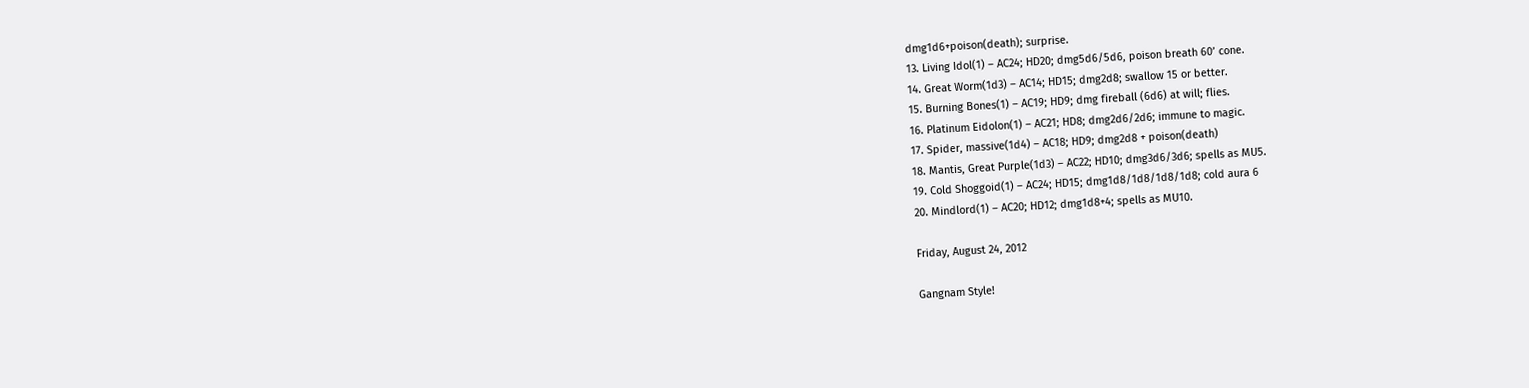dmg1d6+poison(death); surprise.
13. Living Idol(1) – AC24; HD20; dmg5d6/5d6, poison breath 60’ cone.
14. Great Worm(1d3) – AC14; HD15; dmg2d8; swallow 15 or better.
15. Burning Bones(1) – AC19; HD9; dmg fireball (6d6) at will; flies.
16. Platinum Eidolon(1) – AC21; HD8; dmg2d6/2d6; immune to magic.
17. Spider, massive(1d4) – AC18; HD9; dmg2d8 + poison(death)
18. Mantis, Great Purple(1d3) – AC22; HD10; dmg3d6/3d6; spells as MU5.
19. Cold Shoggoid(1) – AC24; HD15; dmg1d8/1d8/1d8/1d8; cold aura 6
20. Mindlord(1) – AC20; HD12; dmg1d8+4; spells as MU10.

Friday, August 24, 2012

Gangnam Style!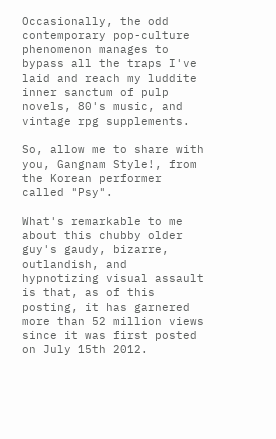Occasionally, the odd contemporary pop-culture phenomenon manages to bypass all the traps I've laid and reach my luddite inner sanctum of pulp novels, 80's music, and vintage rpg supplements.

So, allow me to share with you, Gangnam Style!, from the Korean performer called "Psy".

What's remarkable to me about this chubby older guy's gaudy, bizarre, outlandish, and hypnotizing visual assault is that, as of this posting, it has garnered more than 52 million views since it was first posted on July 15th 2012.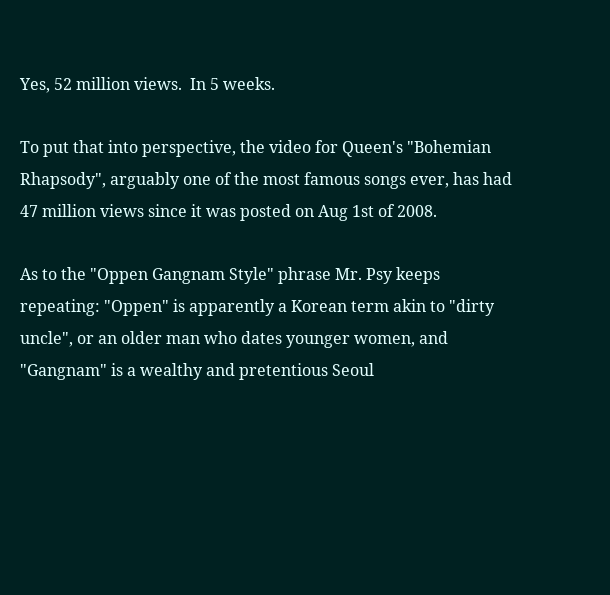Yes, 52 million views.  In 5 weeks.

To put that into perspective, the video for Queen's "Bohemian Rhapsody", arguably one of the most famous songs ever, has had 47 million views since it was posted on Aug 1st of 2008.

As to the "Oppen Gangnam Style" phrase Mr. Psy keeps repeating: "Oppen" is apparently a Korean term akin to "dirty uncle", or an older man who dates younger women, and "Gangnam" is a wealthy and pretentious Seoul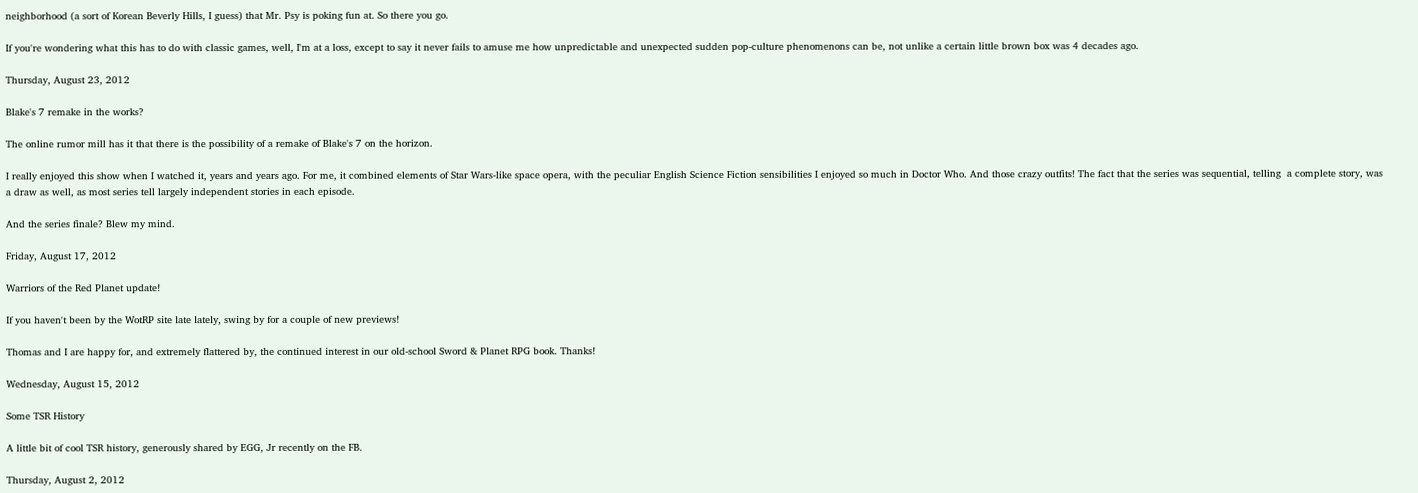neighborhood (a sort of Korean Beverly Hills, I guess) that Mr. Psy is poking fun at. So there you go.

If you're wondering what this has to do with classic games, well, I'm at a loss, except to say it never fails to amuse me how unpredictable and unexpected sudden pop-culture phenomenons can be, not unlike a certain little brown box was 4 decades ago.

Thursday, August 23, 2012

Blake's 7 remake in the works?

The online rumor mill has it that there is the possibility of a remake of Blake's 7 on the horizon.

I really enjoyed this show when I watched it, years and years ago. For me, it combined elements of Star Wars-like space opera, with the peculiar English Science Fiction sensibilities I enjoyed so much in Doctor Who. And those crazy outfits! The fact that the series was sequential, telling  a complete story, was a draw as well, as most series tell largely independent stories in each episode.

And the series finale? Blew my mind.

Friday, August 17, 2012

Warriors of the Red Planet update!

If you haven't been by the WotRP site late lately, swing by for a couple of new previews!

Thomas and I are happy for, and extremely flattered by, the continued interest in our old-school Sword & Planet RPG book. Thanks!

Wednesday, August 15, 2012

Some TSR History

A little bit of cool TSR history, generously shared by EGG, Jr recently on the FB.

Thursday, August 2, 2012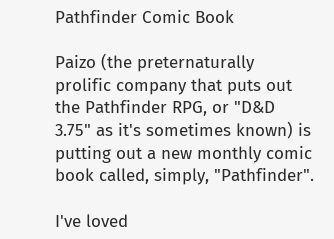Pathfinder Comic Book

Paizo (the preternaturally prolific company that puts out the Pathfinder RPG, or "D&D 3.75" as it's sometimes known) is putting out a new monthly comic book called, simply, "Pathfinder".

I've loved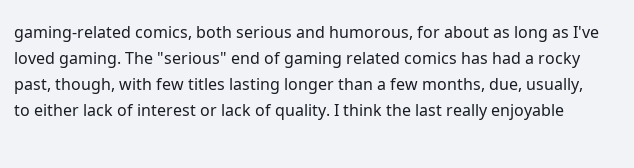gaming-related comics, both serious and humorous, for about as long as I've loved gaming. The "serious" end of gaming related comics has had a rocky past, though, with few titles lasting longer than a few months, due, usually, to either lack of interest or lack of quality. I think the last really enjoyable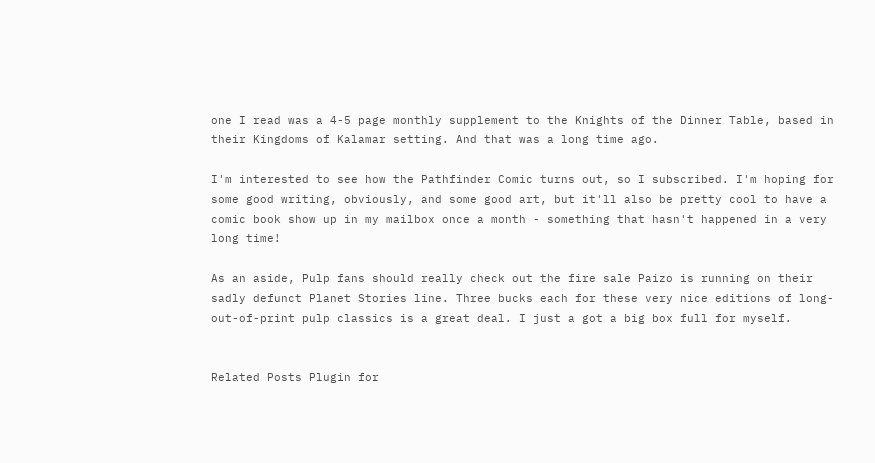one I read was a 4-5 page monthly supplement to the Knights of the Dinner Table, based in their Kingdoms of Kalamar setting. And that was a long time ago.

I'm interested to see how the Pathfinder Comic turns out, so I subscribed. I'm hoping for some good writing, obviously, and some good art, but it'll also be pretty cool to have a comic book show up in my mailbox once a month - something that hasn't happened in a very long time!

As an aside, Pulp fans should really check out the fire sale Paizo is running on their sadly defunct Planet Stories line. Three bucks each for these very nice editions of long-out-of-print pulp classics is a great deal. I just a got a big box full for myself.


Related Posts Plugin for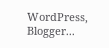WordPress, Blogger...